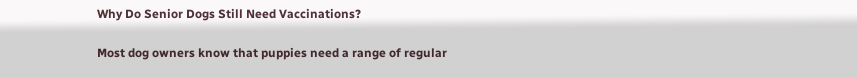Why Do Senior Dogs Still Need Vaccinations?

Most dog owners know that puppies need a range of regular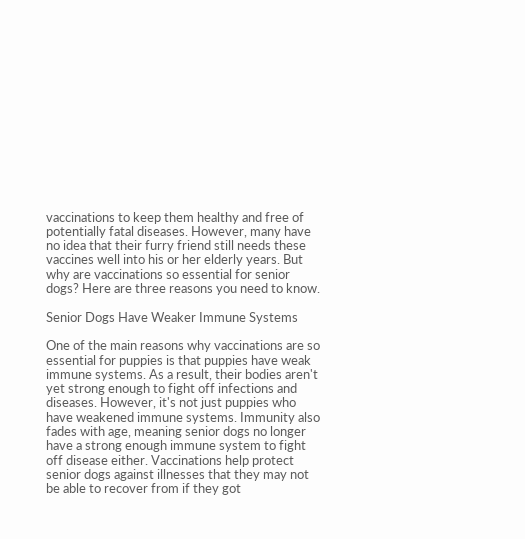vaccinations to keep them healthy and free of potentially fatal diseases. However, many have no idea that their furry friend still needs these vaccines well into his or her elderly years. But why are vaccinations so essential for senior dogs? Here are three reasons you need to know.

Senior Dogs Have Weaker Immune Systems

One of the main reasons why vaccinations are so essential for puppies is that puppies have weak immune systems. As a result, their bodies aren't yet strong enough to fight off infections and diseases. However, it's not just puppies who have weakened immune systems. Immunity also fades with age, meaning senior dogs no longer have a strong enough immune system to fight off disease either. Vaccinations help protect senior dogs against illnesses that they may not be able to recover from if they got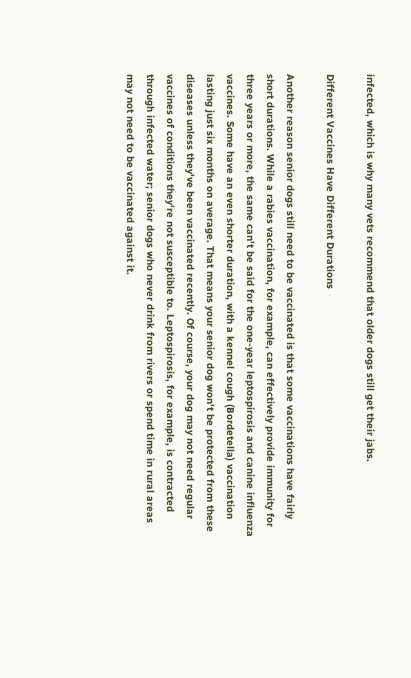infected, which is why many vets recommend that older dogs still get their jabs.

Different Vaccines Have Different Durations

Another reason senior dogs still need to be vaccinated is that some vaccinations have fairly short durations. While a rabies vaccination, for example, can effectively provide immunity for three years or more, the same can't be said for the one-year leptospirosis and canine influenza vaccines. Some have an even shorter duration, with a kennel cough (Bordetella) vaccination lasting just six months on average. That means your senior dog won't be protected from these diseases unless they've been vaccinated recently. Of course, your dog may not need regular vaccines of conditions they're not susceptible to. Leptospirosis, for example, is contracted through infected water; senior dogs who never drink from rivers or spend time in rural areas may not need to be vaccinated against it.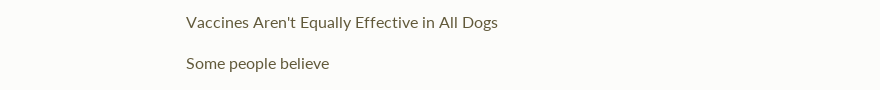Vaccines Aren't Equally Effective in All Dogs

Some people believe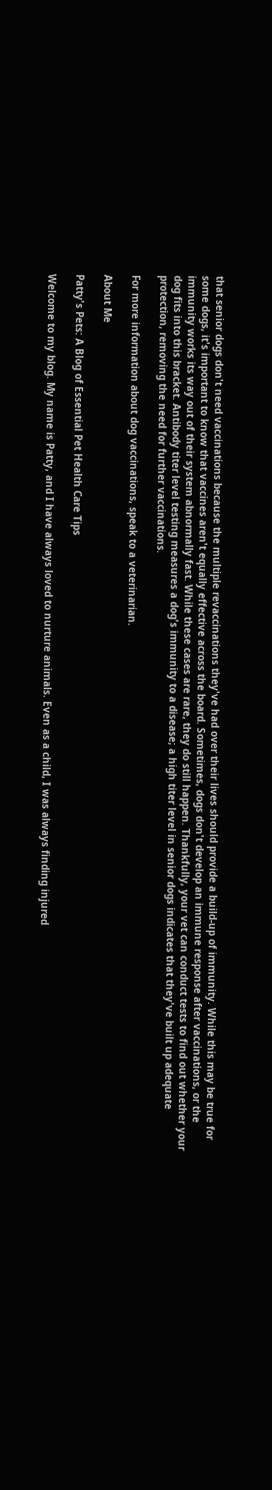that senior dogs don't need vaccinations because the multiple revaccinations they've had over their lives should provide a build-up of immunity. While this may be true for some dogs, it's important to know that vaccines aren't equally effective across the board. Sometimes, dogs don't develop an immune response after vaccinations, or the immunity works its way out of their system abnormally fast. While these cases are rare, they do still happen. Thankfully, your vet can conduct tests to find out whether your dog fits into this bracket. Antibody titer level testing measures a dog's immunity to a disease; a high titer level in senior dogs indicates that they've built up adequate protection, removing the need for further vaccinations.

For more information about dog vaccinations, speak to a veterinarian.

About Me

Patty's Pets: A Blog of Essential Pet Health Care Tips

Welcome to my blog. My name is Patty, and I have always loved to nurture animals. Even as a child, I was always finding injured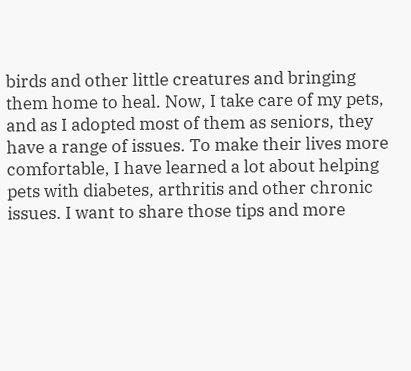birds and other little creatures and bringing them home to heal. Now, I take care of my pets, and as I adopted most of them as seniors, they have a range of issues. To make their lives more comfortable, I have learned a lot about helping pets with diabetes, arthritis and other chronic issues. I want to share those tips and more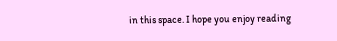in this space. I hope you enjoy reading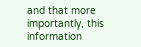and that more importantly, this information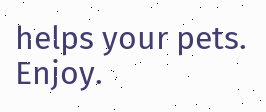helps your pets. Enjoy.